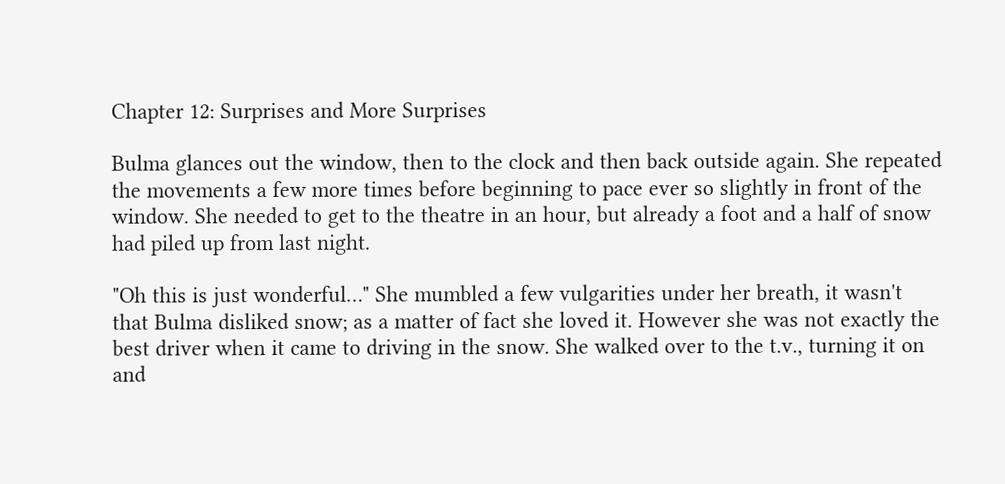Chapter 12: Surprises and More Surprises

Bulma glances out the window, then to the clock and then back outside again. She repeated the movements a few more times before beginning to pace ever so slightly in front of the window. She needed to get to the theatre in an hour, but already a foot and a half of snow had piled up from last night.

"Oh this is just wonderful…" She mumbled a few vulgarities under her breath, it wasn't that Bulma disliked snow; as a matter of fact she loved it. However she was not exactly the best driver when it came to driving in the snow. She walked over to the t.v., turning it on and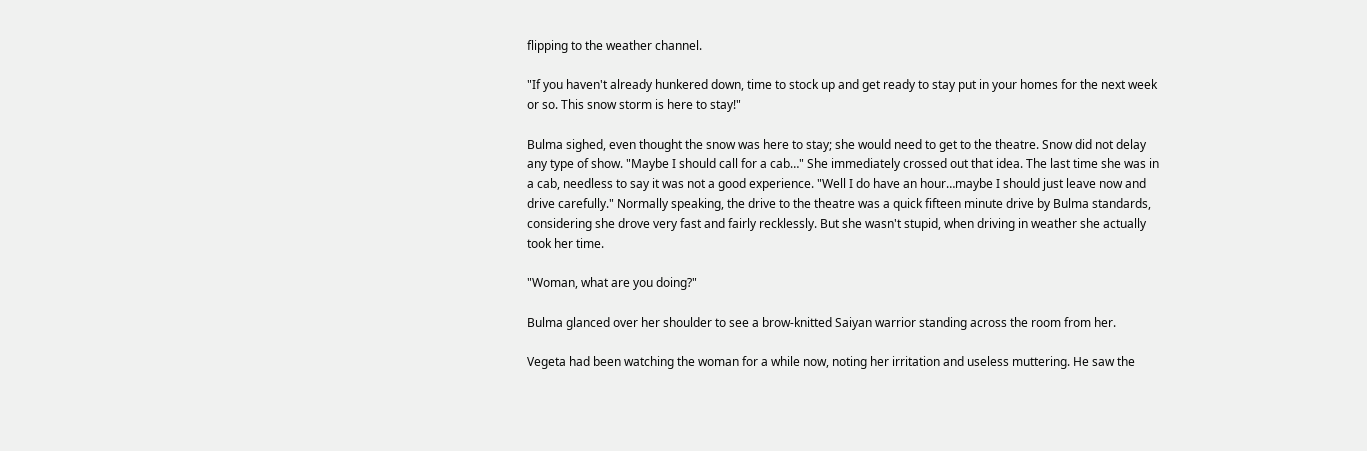flipping to the weather channel.

"If you haven't already hunkered down, time to stock up and get ready to stay put in your homes for the next week or so. This snow storm is here to stay!"

Bulma sighed, even thought the snow was here to stay; she would need to get to the theatre. Snow did not delay any type of show. "Maybe I should call for a cab…" She immediately crossed out that idea. The last time she was in a cab, needless to say it was not a good experience. "Well I do have an hour…maybe I should just leave now and drive carefully." Normally speaking, the drive to the theatre was a quick fifteen minute drive by Bulma standards, considering she drove very fast and fairly recklessly. But she wasn't stupid, when driving in weather she actually took her time.

"Woman, what are you doing?"

Bulma glanced over her shoulder to see a brow-knitted Saiyan warrior standing across the room from her.

Vegeta had been watching the woman for a while now, noting her irritation and useless muttering. He saw the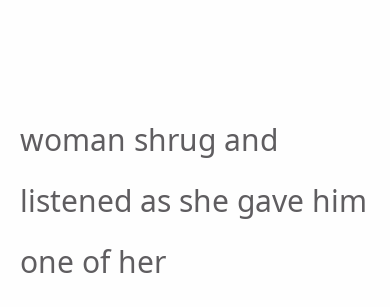woman shrug and listened as she gave him one of her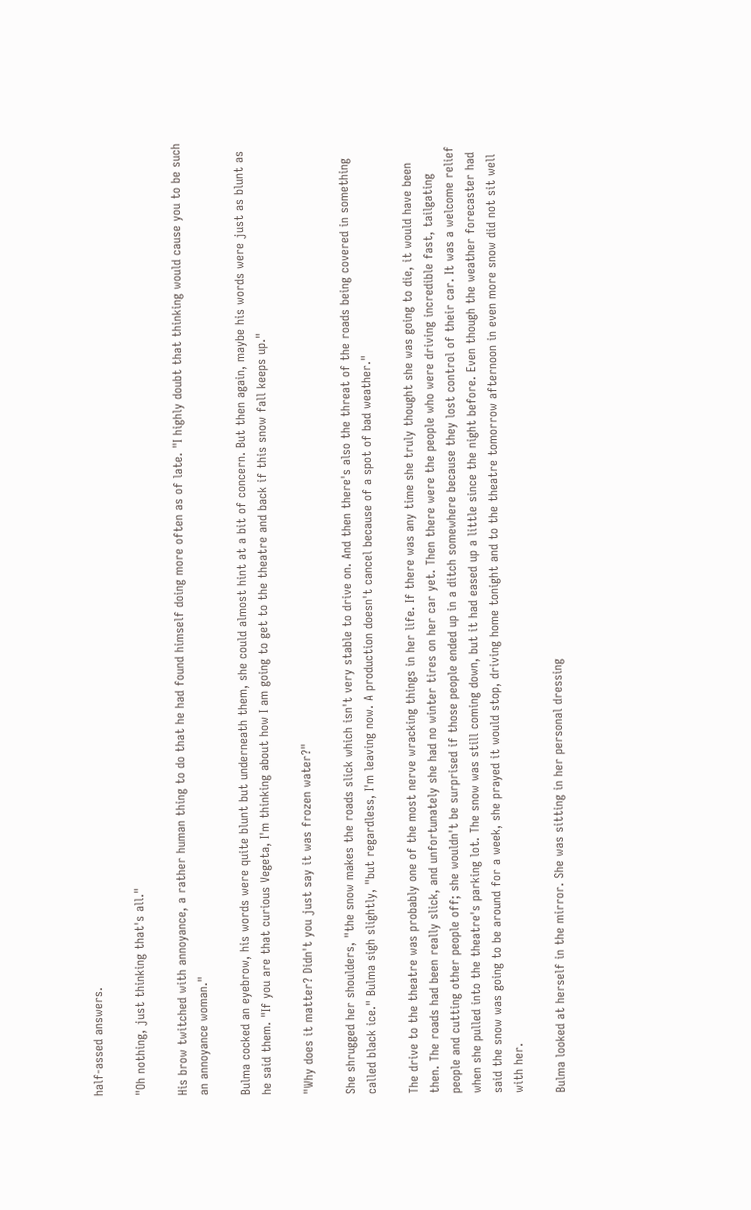half-assed answers.

"Oh nothing, just thinking that's all."

His brow twitched with annoyance, a rather human thing to do that he had found himself doing more often as of late. "I highly doubt that thinking would cause you to be such an annoyance woman."

Bulma cocked an eyebrow, his words were quite blunt but underneath them, she could almost hint at a bit of concern. But then again, maybe his words were just as blunt as he said them. "If you are that curious Vegeta, I'm thinking about how I am going to get to the theatre and back if this snow fall keeps up."

"Why does it matter? Didn't you just say it was frozen water?"

She shrugged her shoulders, "the snow makes the roads slick which isn't very stable to drive on. And then there's also the threat of the roads being covered in something called black ice." Bulma sigh slightly, "but regardless, I'm leaving now. A production doesn't cancel because of a spot of bad weather."

The drive to the theatre was probably one of the most nerve wracking things in her life. If there was any time she truly thought she was going to die, it would have been then. The roads had been really slick, and unfortunately she had no winter tires on her car yet. Then there were the people who were driving incredible fast, tailgating people and cutting other people off; she wouldn't be surprised if those people ended up in a ditch somewhere because they lost control of their car. It was a welcome relief when she pulled into the theatre's parking lot. The snow was still coming down, but it had eased up a little since the night before. Even though the weather forecaster had said the snow was going to be around for a week, she prayed it would stop, driving home tonight and to the theatre tomorrow afternoon in even more snow did not sit well with her.

Bulma looked at herself in the mirror. She was sitting in her personal dressing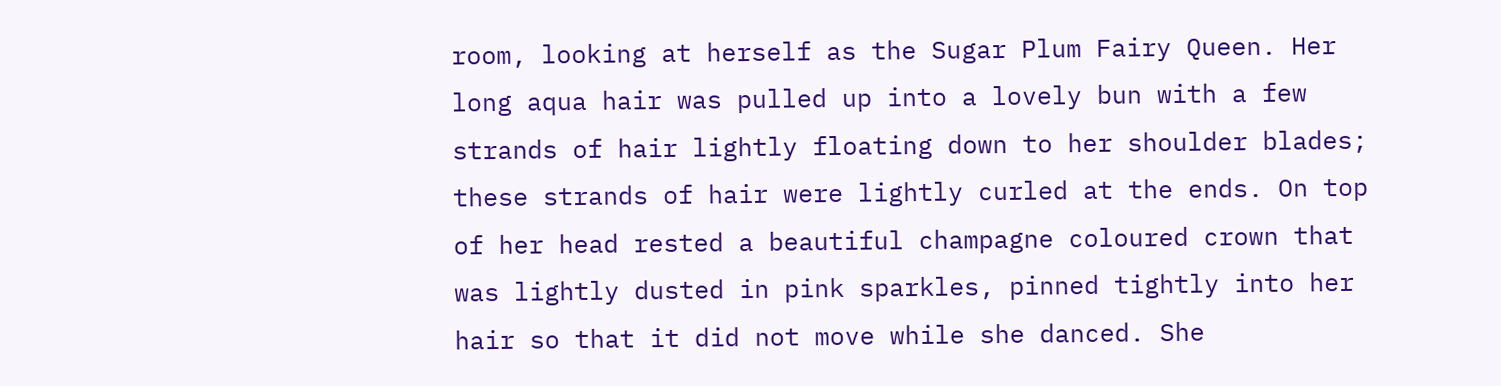room, looking at herself as the Sugar Plum Fairy Queen. Her long aqua hair was pulled up into a lovely bun with a few strands of hair lightly floating down to her shoulder blades; these strands of hair were lightly curled at the ends. On top of her head rested a beautiful champagne coloured crown that was lightly dusted in pink sparkles, pinned tightly into her hair so that it did not move while she danced. She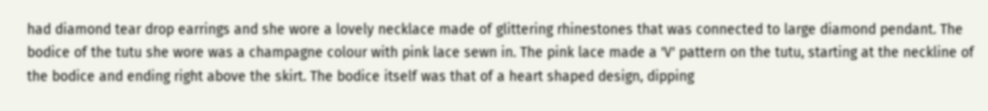had diamond tear drop earrings and she wore a lovely necklace made of glittering rhinestones that was connected to large diamond pendant. The bodice of the tutu she wore was a champagne colour with pink lace sewn in. The pink lace made a 'V' pattern on the tutu, starting at the neckline of the bodice and ending right above the skirt. The bodice itself was that of a heart shaped design, dipping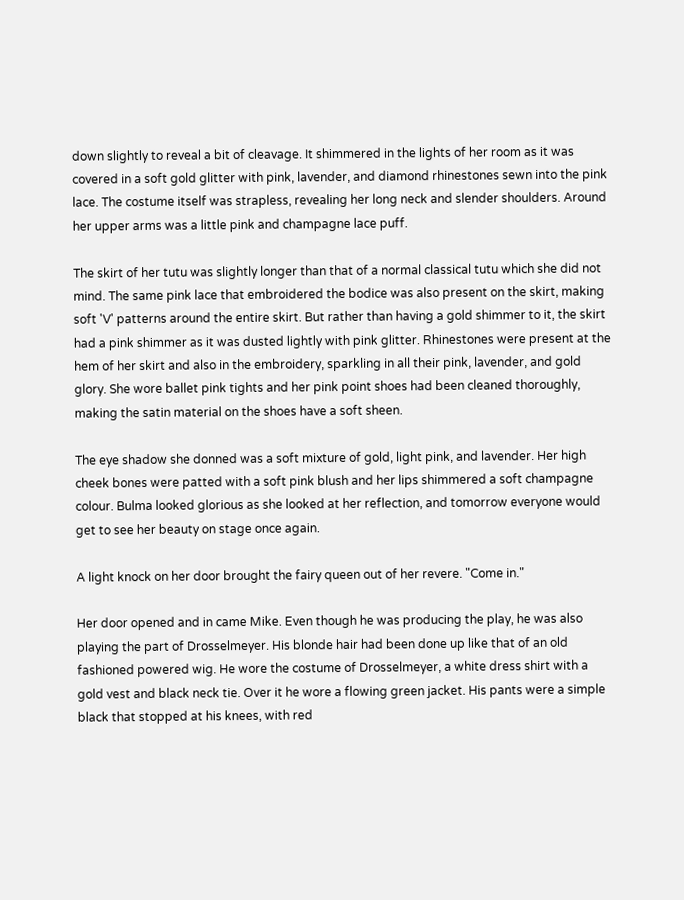down slightly to reveal a bit of cleavage. It shimmered in the lights of her room as it was covered in a soft gold glitter with pink, lavender, and diamond rhinestones sewn into the pink lace. The costume itself was strapless, revealing her long neck and slender shoulders. Around her upper arms was a little pink and champagne lace puff.

The skirt of her tutu was slightly longer than that of a normal classical tutu which she did not mind. The same pink lace that embroidered the bodice was also present on the skirt, making soft 'V' patterns around the entire skirt. But rather than having a gold shimmer to it, the skirt had a pink shimmer as it was dusted lightly with pink glitter. Rhinestones were present at the hem of her skirt and also in the embroidery, sparkling in all their pink, lavender, and gold glory. She wore ballet pink tights and her pink point shoes had been cleaned thoroughly, making the satin material on the shoes have a soft sheen.

The eye shadow she donned was a soft mixture of gold, light pink, and lavender. Her high cheek bones were patted with a soft pink blush and her lips shimmered a soft champagne colour. Bulma looked glorious as she looked at her reflection, and tomorrow everyone would get to see her beauty on stage once again.

A light knock on her door brought the fairy queen out of her revere. "Come in."

Her door opened and in came Mike. Even though he was producing the play, he was also playing the part of Drosselmeyer. His blonde hair had been done up like that of an old fashioned powered wig. He wore the costume of Drosselmeyer, a white dress shirt with a gold vest and black neck tie. Over it he wore a flowing green jacket. His pants were a simple black that stopped at his knees, with red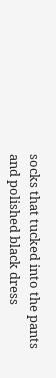socks that tucked into the pants and polished black dress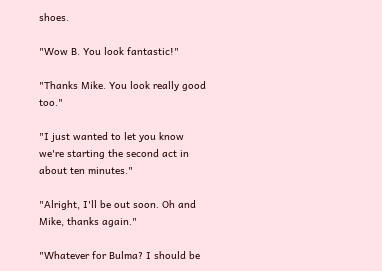shoes.

"Wow B. You look fantastic!"

"Thanks Mike. You look really good too."

"I just wanted to let you know we're starting the second act in about ten minutes."

"Alright, I'll be out soon. Oh and Mike, thanks again."

"Whatever for Bulma? I should be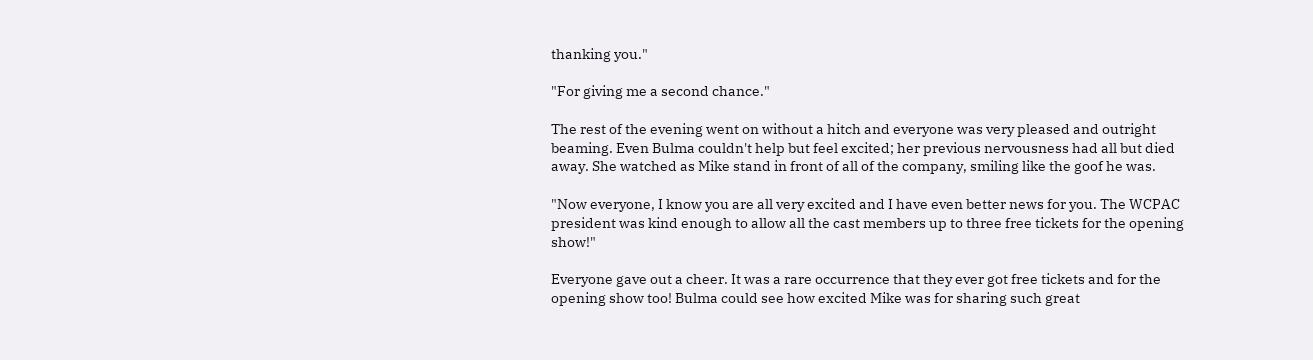thanking you."

"For giving me a second chance."

The rest of the evening went on without a hitch and everyone was very pleased and outright beaming. Even Bulma couldn't help but feel excited; her previous nervousness had all but died away. She watched as Mike stand in front of all of the company, smiling like the goof he was.

"Now everyone, I know you are all very excited and I have even better news for you. The WCPAC president was kind enough to allow all the cast members up to three free tickets for the opening show!"

Everyone gave out a cheer. It was a rare occurrence that they ever got free tickets and for the opening show too! Bulma could see how excited Mike was for sharing such great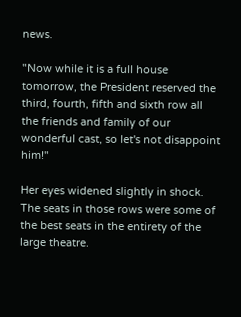news.

"Now while it is a full house tomorrow, the President reserved the third, fourth, fifth and sixth row all the friends and family of our wonderful cast, so let's not disappoint him!"

Her eyes widened slightly in shock. The seats in those rows were some of the best seats in the entirety of the large theatre.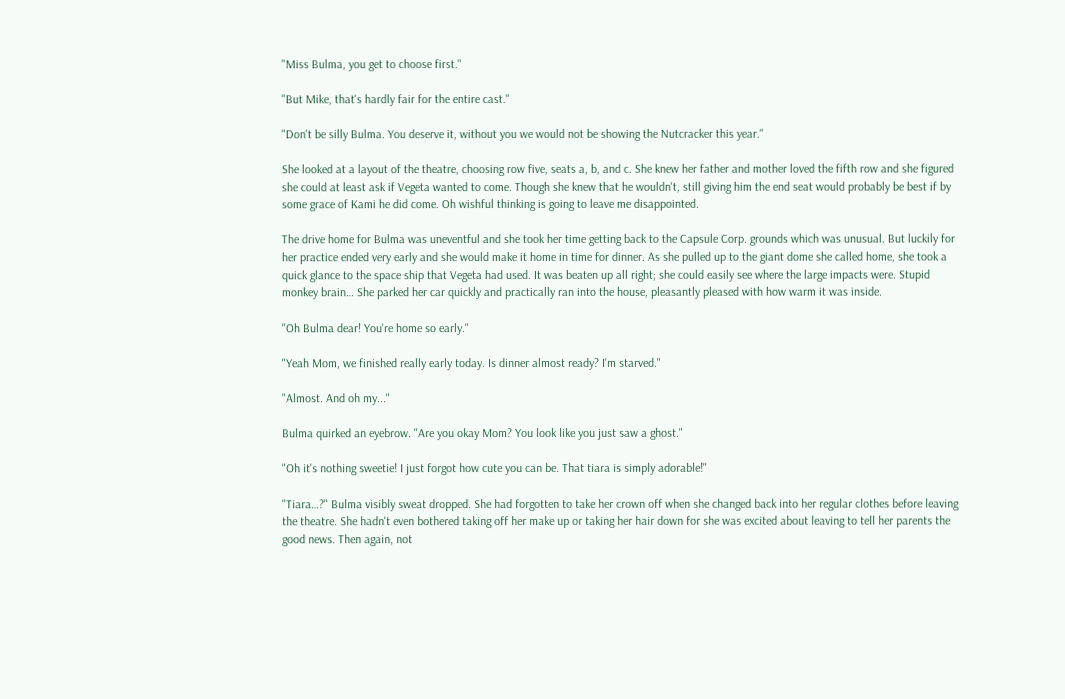"Miss Bulma, you get to choose first."

"But Mike, that's hardly fair for the entire cast."

"Don't be silly Bulma. You deserve it, without you we would not be showing the Nutcracker this year."

She looked at a layout of the theatre, choosing row five, seats a, b, and c. She knew her father and mother loved the fifth row and she figured she could at least ask if Vegeta wanted to come. Though she knew that he wouldn't, still giving him the end seat would probably be best if by some grace of Kami he did come. Oh wishful thinking is going to leave me disappointed.

The drive home for Bulma was uneventful and she took her time getting back to the Capsule Corp. grounds which was unusual. But luckily for her practice ended very early and she would make it home in time for dinner. As she pulled up to the giant dome she called home, she took a quick glance to the space ship that Vegeta had used. It was beaten up all right; she could easily see where the large impacts were. Stupid monkey brain… She parked her car quickly and practically ran into the house, pleasantly pleased with how warm it was inside.

"Oh Bulma dear! You're home so early."

"Yeah Mom, we finished really early today. Is dinner almost ready? I'm starved."

"Almost. And oh my..."

Bulma quirked an eyebrow. "Are you okay Mom? You look like you just saw a ghost."

"Oh it's nothing sweetie! I just forgot how cute you can be. That tiara is simply adorable!"

"Tiara…?" Bulma visibly sweat dropped. She had forgotten to take her crown off when she changed back into her regular clothes before leaving the theatre. She hadn't even bothered taking off her make up or taking her hair down for she was excited about leaving to tell her parents the good news. Then again, not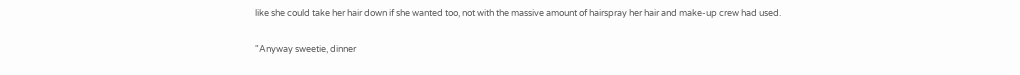like she could take her hair down if she wanted too, not with the massive amount of hairspray her hair and make-up crew had used.

"Anyway sweetie, dinner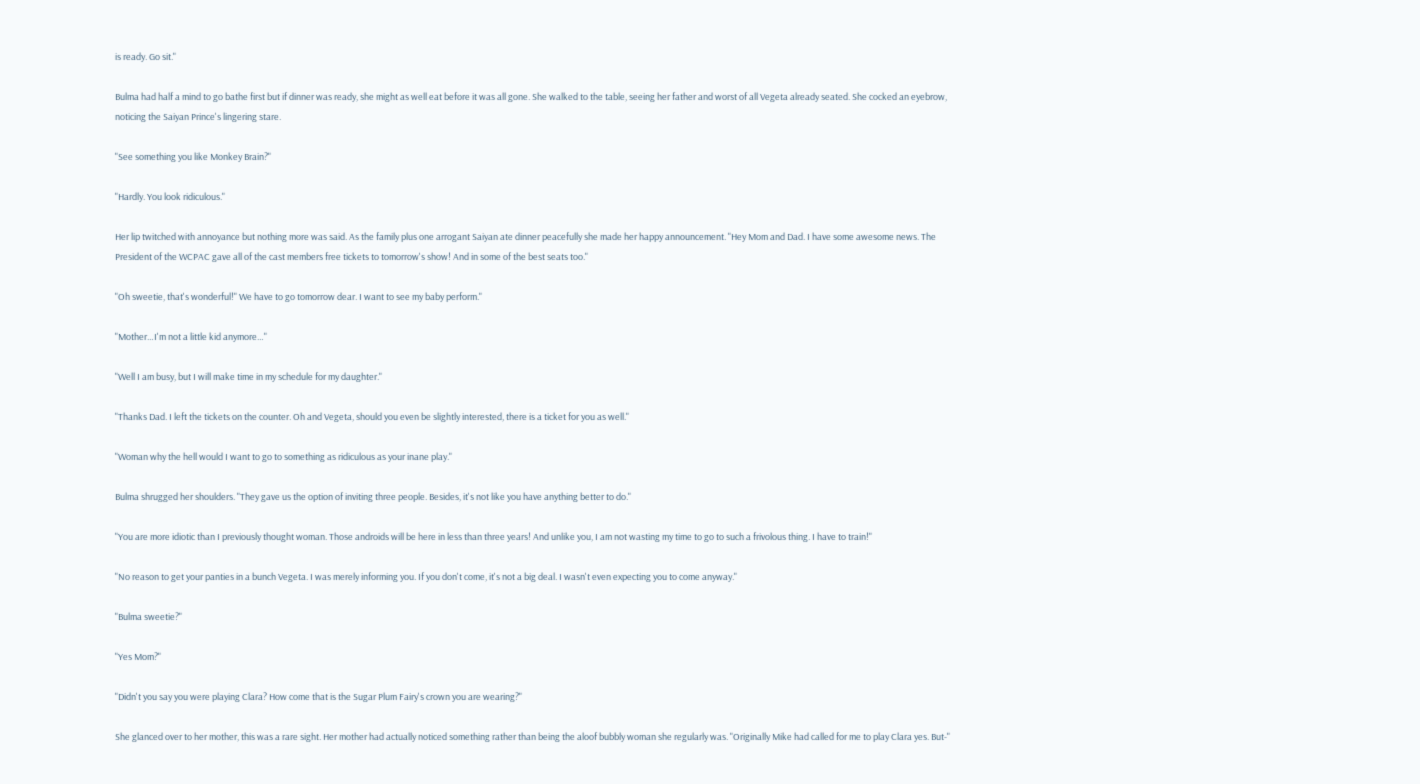is ready. Go sit."

Bulma had half a mind to go bathe first but if dinner was ready, she might as well eat before it was all gone. She walked to the table, seeing her father and worst of all Vegeta already seated. She cocked an eyebrow, noticing the Saiyan Prince's lingering stare.

"See something you like Monkey Brain?"

"Hardly. You look ridiculous."

Her lip twitched with annoyance but nothing more was said. As the family plus one arrogant Saiyan ate dinner peacefully she made her happy announcement. "Hey Mom and Dad. I have some awesome news. The President of the WCPAC gave all of the cast members free tickets to tomorrow's show! And in some of the best seats too."

"Oh sweetie, that's wonderful!" We have to go tomorrow dear. I want to see my baby perform."

"Mother…I'm not a little kid anymore…"

"Well I am busy, but I will make time in my schedule for my daughter."

"Thanks Dad. I left the tickets on the counter. Oh and Vegeta, should you even be slightly interested, there is a ticket for you as well."

"Woman why the hell would I want to go to something as ridiculous as your inane play."

Bulma shrugged her shoulders. "They gave us the option of inviting three people. Besides, it's not like you have anything better to do."

"You are more idiotic than I previously thought woman. Those androids will be here in less than three years! And unlike you, I am not wasting my time to go to such a frivolous thing. I have to train!"

"No reason to get your panties in a bunch Vegeta. I was merely informing you. If you don't come, it's not a big deal. I wasn't even expecting you to come anyway."

"Bulma sweetie?"

"Yes Mom?"

"Didn't you say you were playing Clara? How come that is the Sugar Plum Fairy's crown you are wearing?"

She glanced over to her mother, this was a rare sight. Her mother had actually noticed something rather than being the aloof bubbly woman she regularly was. "Originally Mike had called for me to play Clara yes. But-"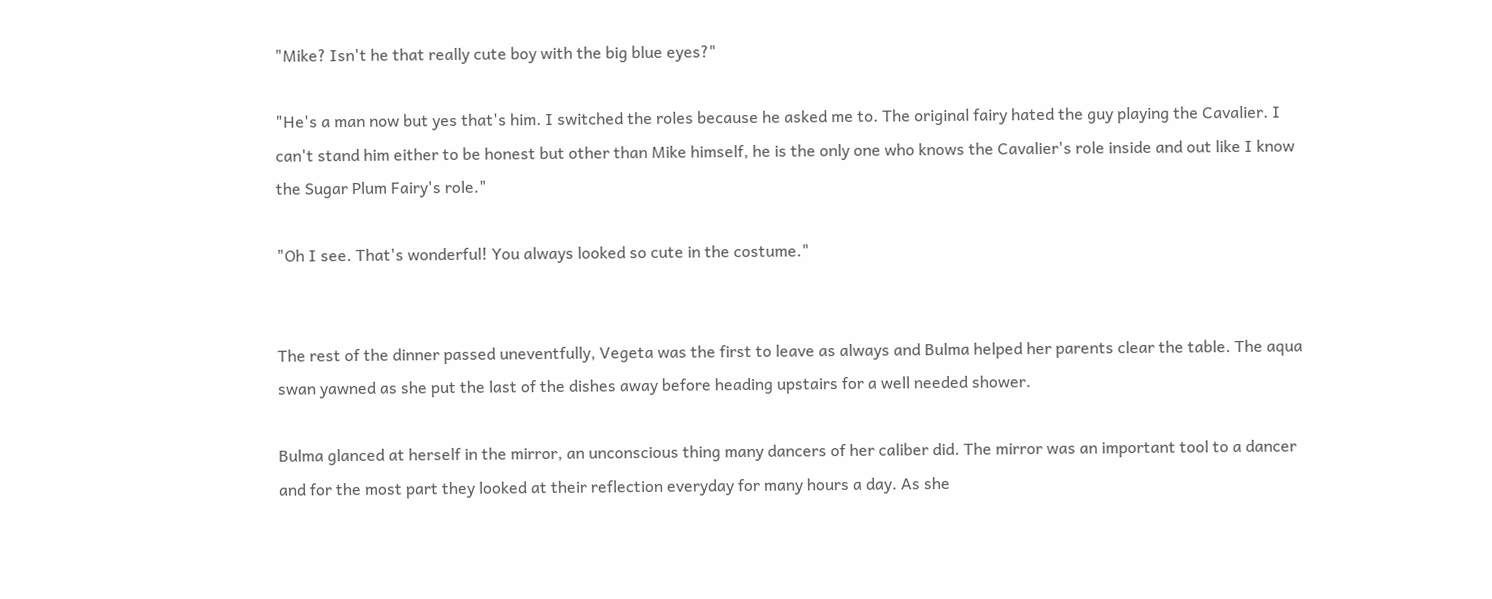"Mike? Isn't he that really cute boy with the big blue eyes?"

"He's a man now but yes that's him. I switched the roles because he asked me to. The original fairy hated the guy playing the Cavalier. I can't stand him either to be honest but other than Mike himself, he is the only one who knows the Cavalier's role inside and out like I know the Sugar Plum Fairy's role."

"Oh I see. That's wonderful! You always looked so cute in the costume."


The rest of the dinner passed uneventfully, Vegeta was the first to leave as always and Bulma helped her parents clear the table. The aqua swan yawned as she put the last of the dishes away before heading upstairs for a well needed shower.

Bulma glanced at herself in the mirror, an unconscious thing many dancers of her caliber did. The mirror was an important tool to a dancer and for the most part they looked at their reflection everyday for many hours a day. As she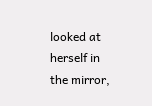looked at herself in the mirror,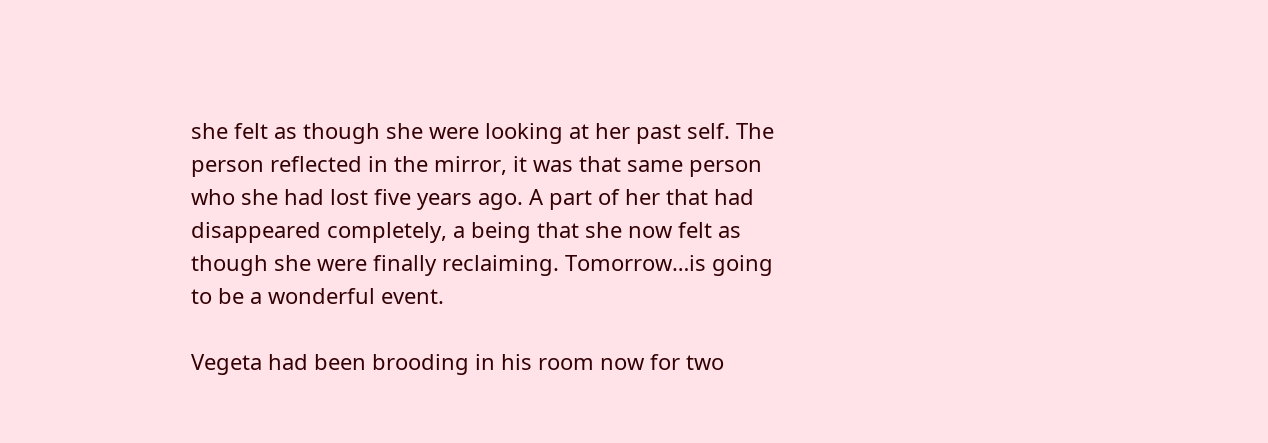she felt as though she were looking at her past self. The person reflected in the mirror, it was that same person who she had lost five years ago. A part of her that had disappeared completely, a being that she now felt as though she were finally reclaiming. Tomorrow…is going to be a wonderful event.

Vegeta had been brooding in his room now for two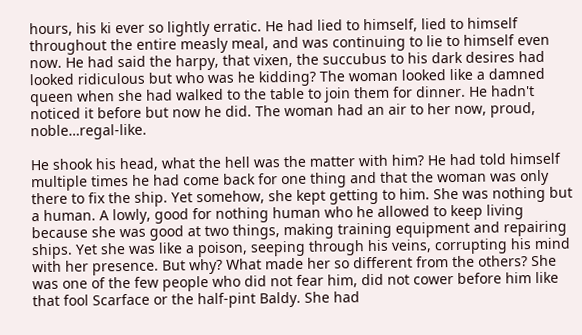hours, his ki ever so lightly erratic. He had lied to himself, lied to himself throughout the entire measly meal, and was continuing to lie to himself even now. He had said the harpy, that vixen, the succubus to his dark desires had looked ridiculous but who was he kidding? The woman looked like a damned queen when she had walked to the table to join them for dinner. He hadn't noticed it before but now he did. The woman had an air to her now, proud, noble…regal-like.

He shook his head, what the hell was the matter with him? He had told himself multiple times he had come back for one thing and that the woman was only there to fix the ship. Yet somehow, she kept getting to him. She was nothing but a human. A lowly, good for nothing human who he allowed to keep living because she was good at two things, making training equipment and repairing ships. Yet she was like a poison, seeping through his veins, corrupting his mind with her presence. But why? What made her so different from the others? She was one of the few people who did not fear him, did not cower before him like that fool Scarface or the half-pint Baldy. She had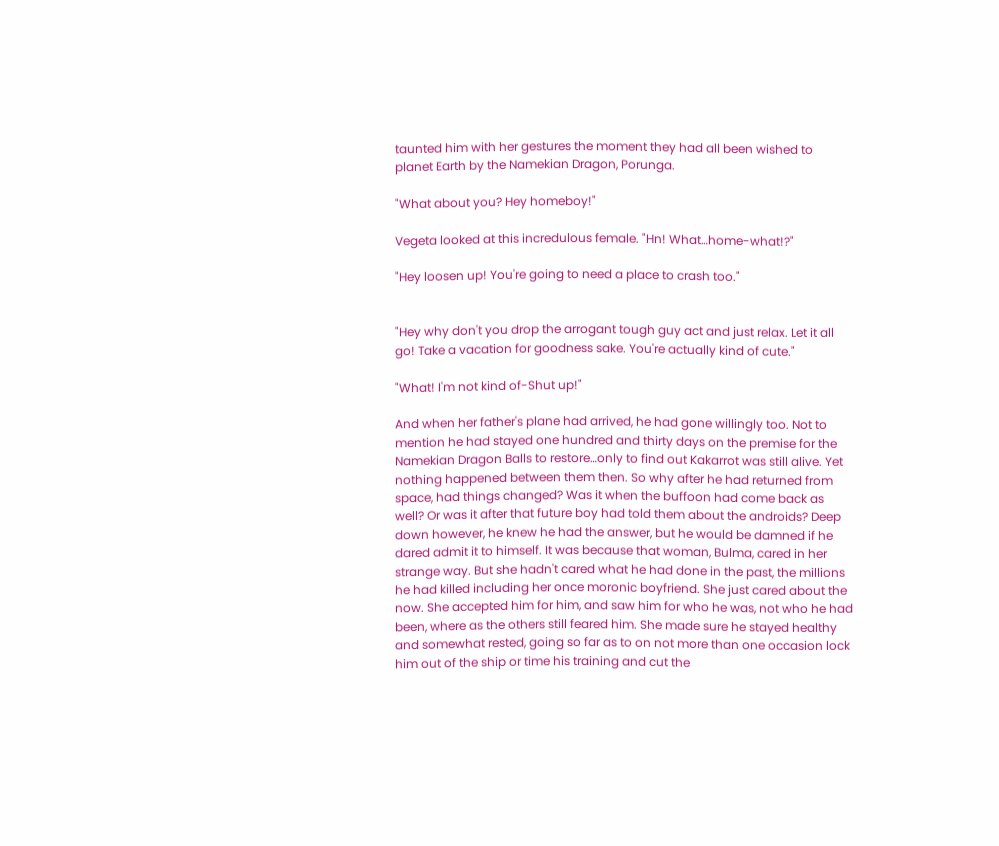taunted him with her gestures the moment they had all been wished to planet Earth by the Namekian Dragon, Porunga.

"What about you? Hey homeboy!"

Vegeta looked at this incredulous female. "Hn! What…home-what!?"

"Hey loosen up! You're going to need a place to crash too."


"Hey why don't you drop the arrogant tough guy act and just relax. Let it all go! Take a vacation for goodness sake. You're actually kind of cute."

"What! I'm not kind of-Shut up!"

And when her father's plane had arrived, he had gone willingly too. Not to mention he had stayed one hundred and thirty days on the premise for the Namekian Dragon Balls to restore…only to find out Kakarrot was still alive. Yet nothing happened between them then. So why after he had returned from space, had things changed? Was it when the buffoon had come back as well? Or was it after that future boy had told them about the androids? Deep down however, he knew he had the answer, but he would be damned if he dared admit it to himself. It was because that woman, Bulma, cared in her strange way. But she hadn't cared what he had done in the past, the millions he had killed including her once moronic boyfriend. She just cared about the now. She accepted him for him, and saw him for who he was, not who he had been, where as the others still feared him. She made sure he stayed healthy and somewhat rested, going so far as to on not more than one occasion lock him out of the ship or time his training and cut the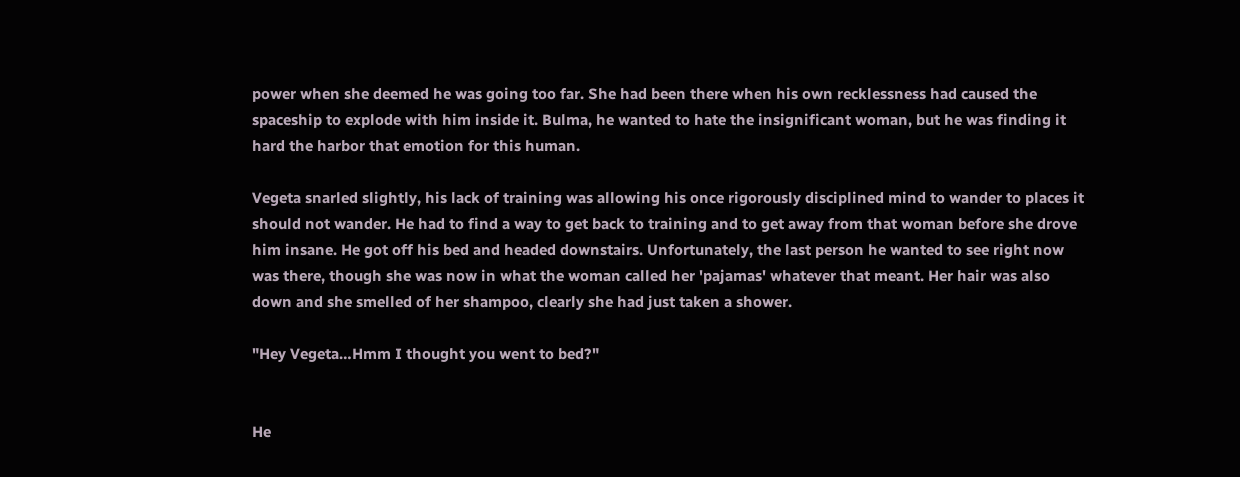power when she deemed he was going too far. She had been there when his own recklessness had caused the spaceship to explode with him inside it. Bulma, he wanted to hate the insignificant woman, but he was finding it hard the harbor that emotion for this human.

Vegeta snarled slightly, his lack of training was allowing his once rigorously disciplined mind to wander to places it should not wander. He had to find a way to get back to training and to get away from that woman before she drove him insane. He got off his bed and headed downstairs. Unfortunately, the last person he wanted to see right now was there, though she was now in what the woman called her 'pajamas' whatever that meant. Her hair was also down and she smelled of her shampoo, clearly she had just taken a shower.

"Hey Vegeta…Hmm I thought you went to bed?"


He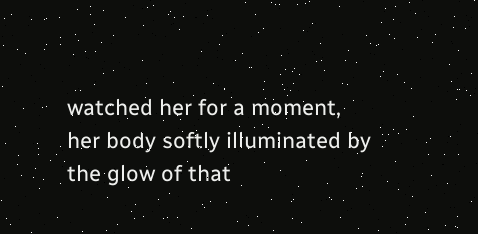watched her for a moment, her body softly illuminated by the glow of that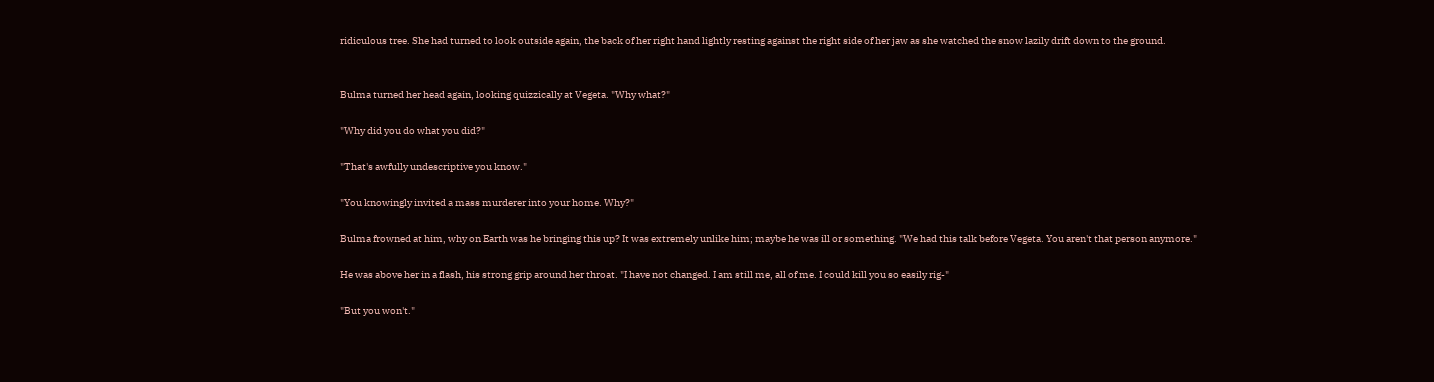ridiculous tree. She had turned to look outside again, the back of her right hand lightly resting against the right side of her jaw as she watched the snow lazily drift down to the ground.


Bulma turned her head again, looking quizzically at Vegeta. "Why what?"

"Why did you do what you did?"

"That's awfully undescriptive you know."

"You knowingly invited a mass murderer into your home. Why?"

Bulma frowned at him, why on Earth was he bringing this up? It was extremely unlike him; maybe he was ill or something. "We had this talk before Vegeta. You aren't that person anymore."

He was above her in a flash, his strong grip around her throat. "I have not changed. I am still me, all of me. I could kill you so easily rig-"

"But you won't."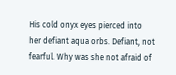His cold onyx eyes pierced into her defiant aqua orbs. Defiant, not fearful. Why was she not afraid of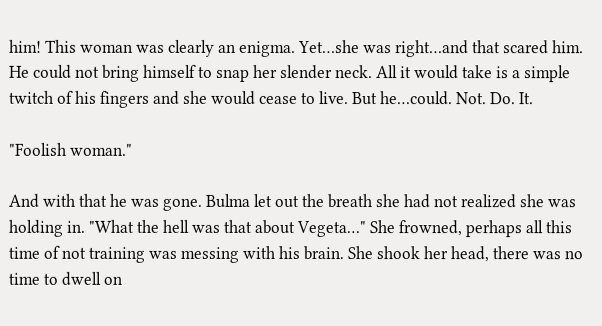him! This woman was clearly an enigma. Yet…she was right…and that scared him. He could not bring himself to snap her slender neck. All it would take is a simple twitch of his fingers and she would cease to live. But he…could. Not. Do. It.

"Foolish woman."

And with that he was gone. Bulma let out the breath she had not realized she was holding in. "What the hell was that about Vegeta…" She frowned, perhaps all this time of not training was messing with his brain. She shook her head, there was no time to dwell on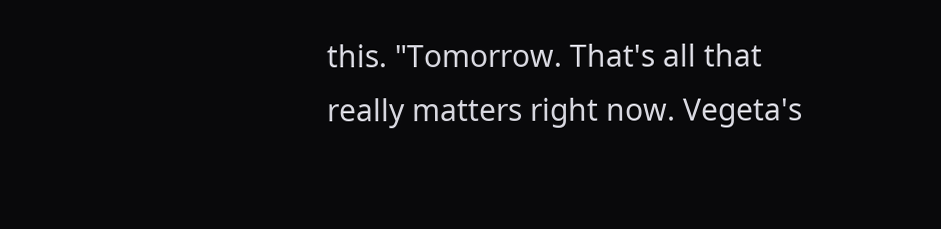this. "Tomorrow. That's all that really matters right now. Vegeta's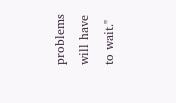problems will have to wait."